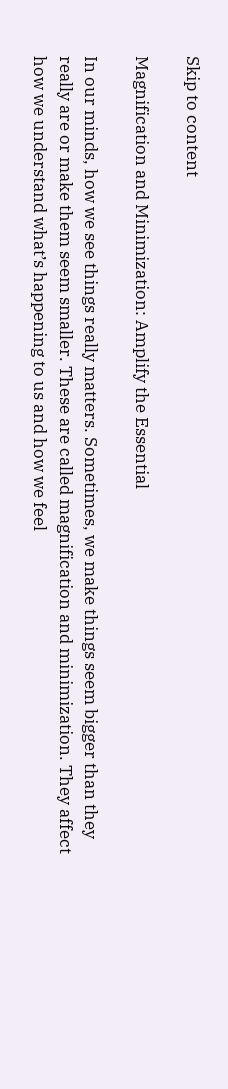Skip to content

Magnification and Minimization: Amplify the Essential

In our minds, how we see things really matters. Sometimes, we make things seem bigger than they really are or make them seem smaller. These are called magnification and minimization. They affect how we understand what’s happening to us and how we feel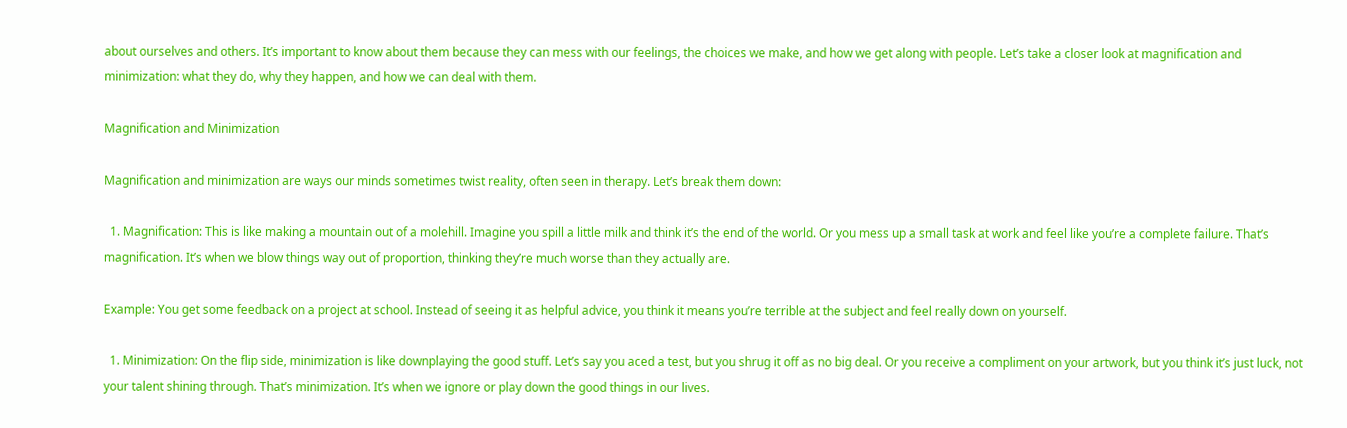about ourselves and others. It’s important to know about them because they can mess with our feelings, the choices we make, and how we get along with people. Let’s take a closer look at magnification and minimization: what they do, why they happen, and how we can deal with them.

Magnification and Minimization

Magnification and minimization are ways our minds sometimes twist reality, often seen in therapy. Let’s break them down:

  1. Magnification: This is like making a mountain out of a molehill. Imagine you spill a little milk and think it’s the end of the world. Or you mess up a small task at work and feel like you’re a complete failure. That’s magnification. It’s when we blow things way out of proportion, thinking they’re much worse than they actually are.

Example: You get some feedback on a project at school. Instead of seeing it as helpful advice, you think it means you’re terrible at the subject and feel really down on yourself.

  1. Minimization: On the flip side, minimization is like downplaying the good stuff. Let’s say you aced a test, but you shrug it off as no big deal. Or you receive a compliment on your artwork, but you think it’s just luck, not your talent shining through. That’s minimization. It’s when we ignore or play down the good things in our lives.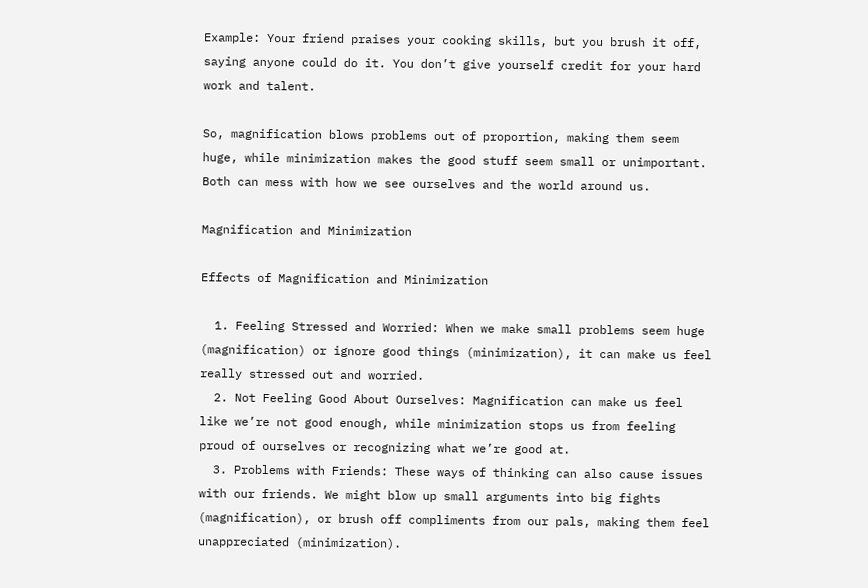Example: Your friend praises your cooking skills, but you brush it off, saying anyone could do it. You don’t give yourself credit for your hard work and talent.

So, magnification blows problems out of proportion, making them seem huge, while minimization makes the good stuff seem small or unimportant. Both can mess with how we see ourselves and the world around us.

Magnification and Minimization

Effects of Magnification and Minimization

  1. Feeling Stressed and Worried: When we make small problems seem huge (magnification) or ignore good things (minimization), it can make us feel really stressed out and worried.
  2. Not Feeling Good About Ourselves: Magnification can make us feel like we’re not good enough, while minimization stops us from feeling proud of ourselves or recognizing what we’re good at.
  3. Problems with Friends: These ways of thinking can also cause issues with our friends. We might blow up small arguments into big fights (magnification), or brush off compliments from our pals, making them feel unappreciated (minimization).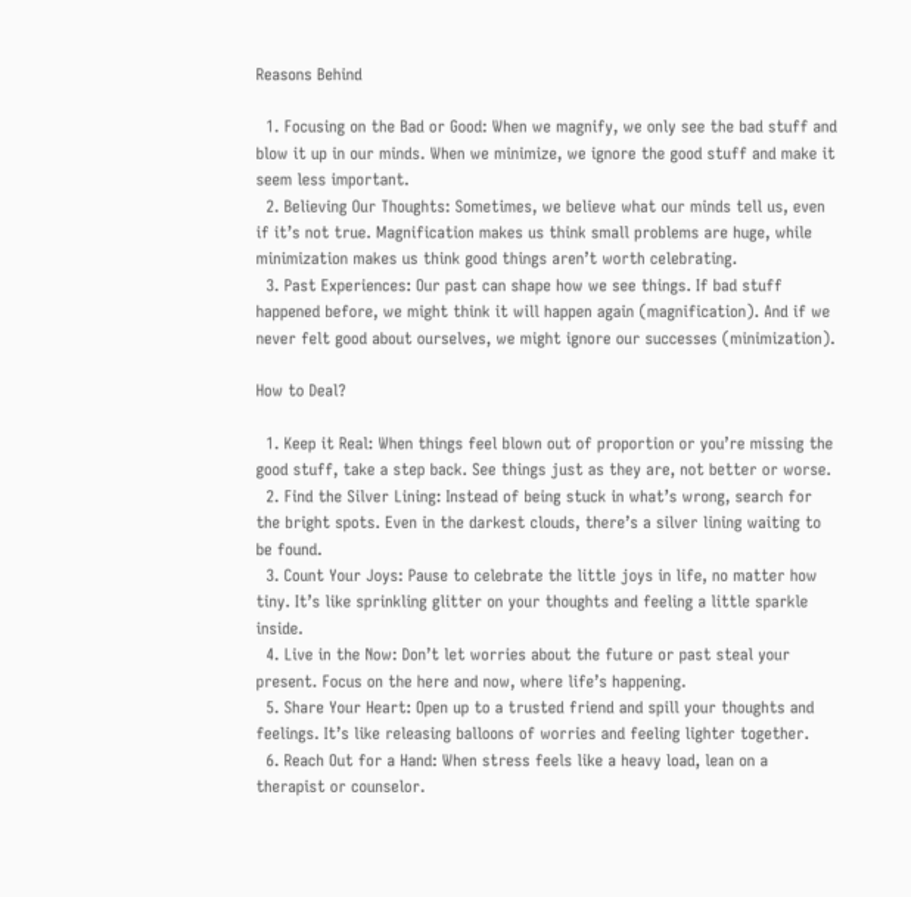Reasons Behind

  1. Focusing on the Bad or Good: When we magnify, we only see the bad stuff and blow it up in our minds. When we minimize, we ignore the good stuff and make it seem less important.
  2. Believing Our Thoughts: Sometimes, we believe what our minds tell us, even if it’s not true. Magnification makes us think small problems are huge, while minimization makes us think good things aren’t worth celebrating.
  3. Past Experiences: Our past can shape how we see things. If bad stuff happened before, we might think it will happen again (magnification). And if we never felt good about ourselves, we might ignore our successes (minimization).

How to Deal?

  1. Keep it Real: When things feel blown out of proportion or you’re missing the good stuff, take a step back. See things just as they are, not better or worse.
  2. Find the Silver Lining: Instead of being stuck in what’s wrong, search for the bright spots. Even in the darkest clouds, there’s a silver lining waiting to be found.
  3. Count Your Joys: Pause to celebrate the little joys in life, no matter how tiny. It’s like sprinkling glitter on your thoughts and feeling a little sparkle inside.
  4. Live in the Now: Don’t let worries about the future or past steal your present. Focus on the here and now, where life’s happening.
  5. Share Your Heart: Open up to a trusted friend and spill your thoughts and feelings. It’s like releasing balloons of worries and feeling lighter together.
  6. Reach Out for a Hand: When stress feels like a heavy load, lean on a therapist or counselor.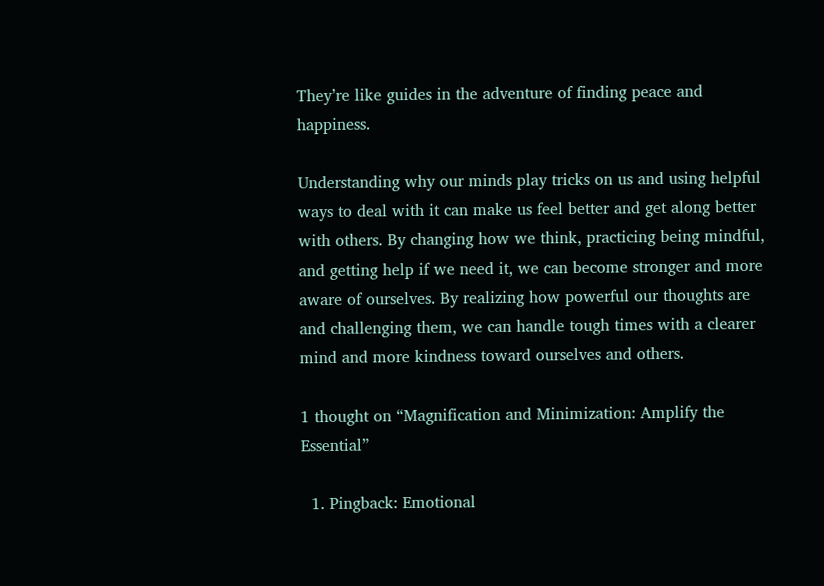They’re like guides in the adventure of finding peace and happiness.

Understanding why our minds play tricks on us and using helpful ways to deal with it can make us feel better and get along better with others. By changing how we think, practicing being mindful, and getting help if we need it, we can become stronger and more aware of ourselves. By realizing how powerful our thoughts are and challenging them, we can handle tough times with a clearer mind and more kindness toward ourselves and others.

1 thought on “Magnification and Minimization: Amplify the Essential”

  1. Pingback: Emotional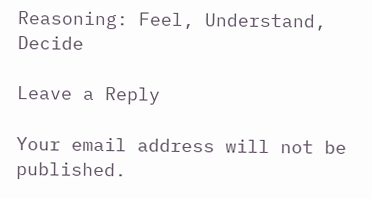Reasoning: Feel, Understand, Decide

Leave a Reply

Your email address will not be published.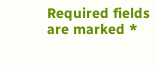Required fields are marked *